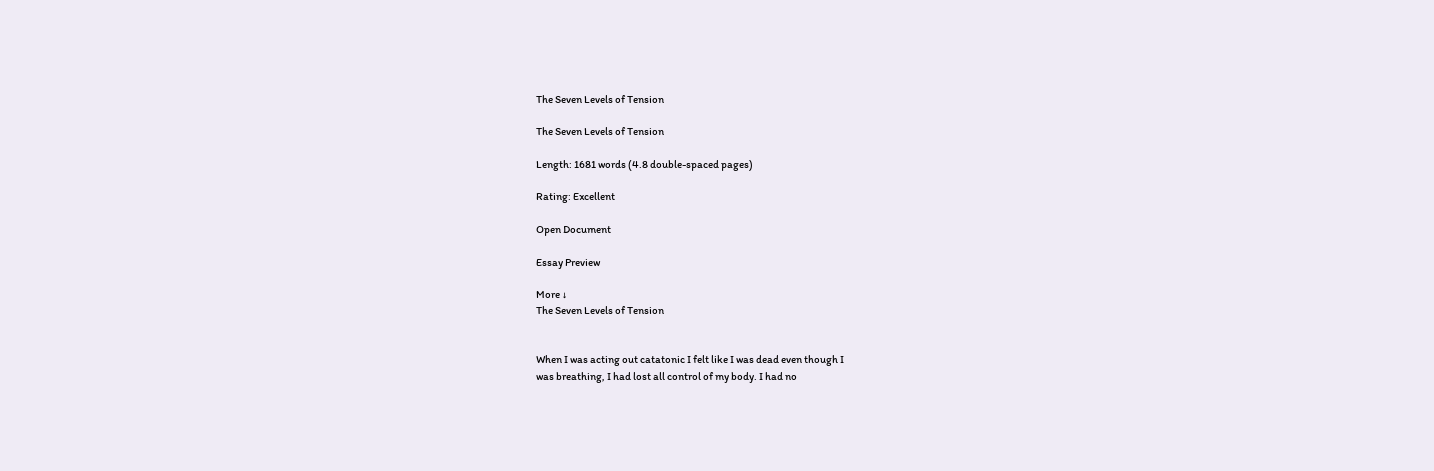The Seven Levels of Tension

The Seven Levels of Tension

Length: 1681 words (4.8 double-spaced pages)

Rating: Excellent

Open Document

Essay Preview

More ↓
The Seven Levels of Tension


When I was acting out catatonic I felt like I was dead even though I
was breathing, I had lost all control of my body. I had no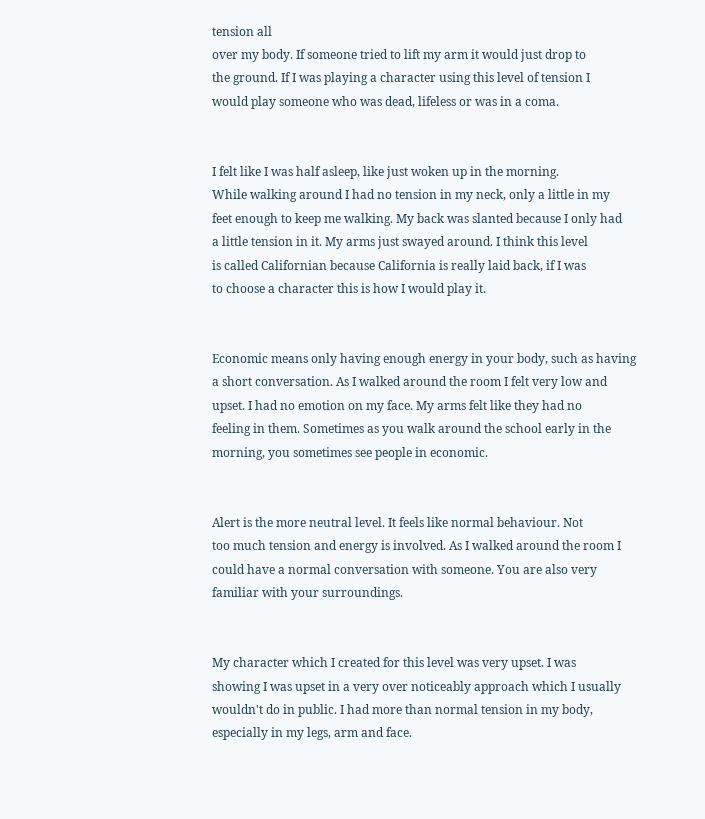tension all
over my body. If someone tried to lift my arm it would just drop to
the ground. If I was playing a character using this level of tension I
would play someone who was dead, lifeless or was in a coma.


I felt like I was half asleep, like just woken up in the morning.
While walking around I had no tension in my neck, only a little in my
feet enough to keep me walking. My back was slanted because I only had
a little tension in it. My arms just swayed around. I think this level
is called Californian because California is really laid back, if I was
to choose a character this is how I would play it.


Economic means only having enough energy in your body, such as having
a short conversation. As I walked around the room I felt very low and
upset. I had no emotion on my face. My arms felt like they had no
feeling in them. Sometimes as you walk around the school early in the
morning, you sometimes see people in economic.


Alert is the more neutral level. It feels like normal behaviour. Not
too much tension and energy is involved. As I walked around the room I
could have a normal conversation with someone. You are also very
familiar with your surroundings.


My character which I created for this level was very upset. I was
showing I was upset in a very over noticeably approach which I usually
wouldn't do in public. I had more than normal tension in my body,
especially in my legs, arm and face.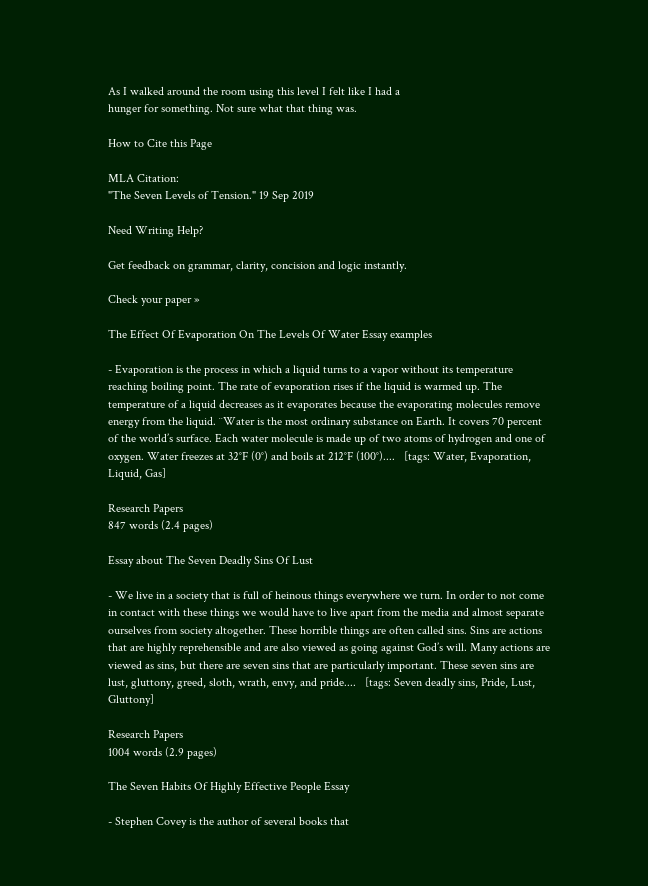As I walked around the room using this level I felt like I had a
hunger for something. Not sure what that thing was.

How to Cite this Page

MLA Citation:
"The Seven Levels of Tension." 19 Sep 2019

Need Writing Help?

Get feedback on grammar, clarity, concision and logic instantly.

Check your paper »

The Effect Of Evaporation On The Levels Of Water Essay examples

- Evaporation is the process in which a liquid turns to a vapor without its temperature reaching boiling point. The rate of evaporation rises if the liquid is warmed up. The temperature of a liquid decreases as it evaporates because the evaporating molecules remove energy from the liquid. ¨Water is the most ordinary substance on Earth. It covers 70 percent of the world’s surface. Each water molecule is made up of two atoms of hydrogen and one of oxygen. Water freezes at 32°F (0°) and boils at 212°F (100°)....   [tags: Water, Evaporation, Liquid, Gas]

Research Papers
847 words (2.4 pages)

Essay about The Seven Deadly Sins Of Lust

- We live in a society that is full of heinous things everywhere we turn. In order to not come in contact with these things we would have to live apart from the media and almost separate ourselves from society altogether. These horrible things are often called sins. Sins are actions that are highly reprehensible and are also viewed as going against God’s will. Many actions are viewed as sins, but there are seven sins that are particularly important. These seven sins are lust, gluttony, greed, sloth, wrath, envy, and pride....   [tags: Seven deadly sins, Pride, Lust, Gluttony]

Research Papers
1004 words (2.9 pages)

The Seven Habits Of Highly Effective People Essay

- Stephen Covey is the author of several books that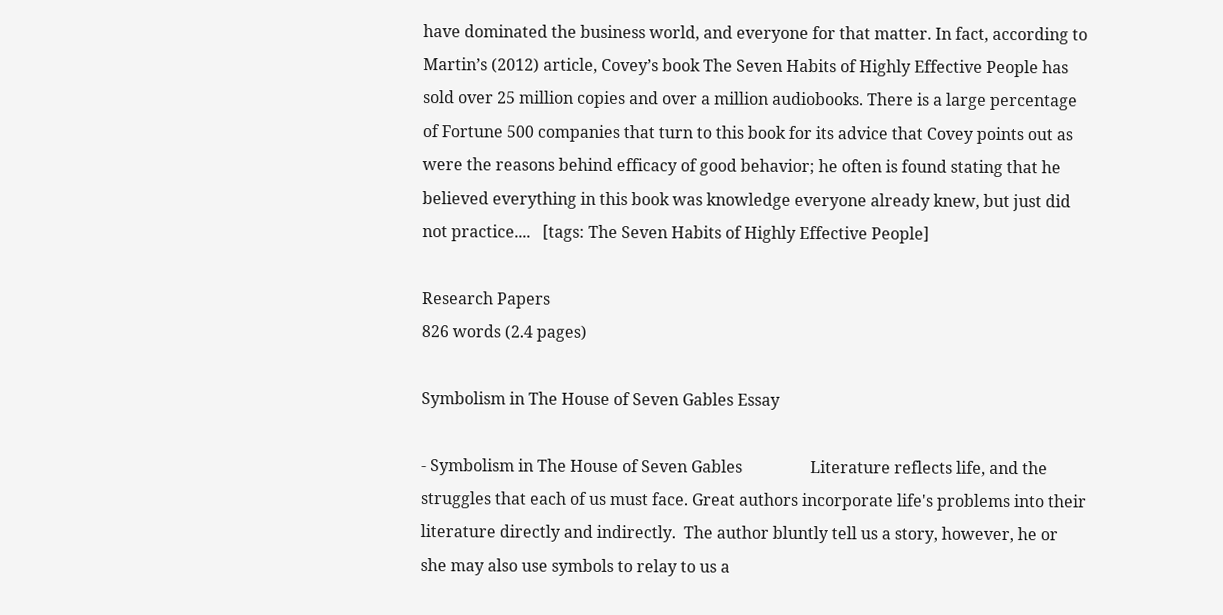have dominated the business world, and everyone for that matter. In fact, according to Martin’s (2012) article, Covey’s book The Seven Habits of Highly Effective People has sold over 25 million copies and over a million audiobooks. There is a large percentage of Fortune 500 companies that turn to this book for its advice that Covey points out as were the reasons behind efficacy of good behavior; he often is found stating that he believed everything in this book was knowledge everyone already knew, but just did not practice....   [tags: The Seven Habits of Highly Effective People]

Research Papers
826 words (2.4 pages)

Symbolism in The House of Seven Gables Essay

- Symbolism in The House of Seven Gables                 Literature reflects life, and the struggles that each of us must face. Great authors incorporate life's problems into their literature directly and indirectly.  The author bluntly tell us a story, however, he or she may also use symbols to relay to us a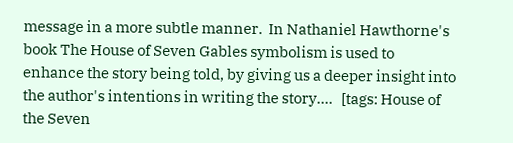message in a more subtle manner.  In Nathaniel Hawthorne's book The House of Seven Gables symbolism is used to enhance the story being told, by giving us a deeper insight into the author's intentions in writing the story....   [tags: House of the Seven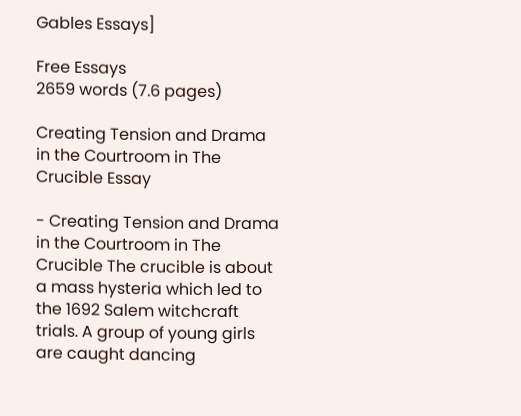Gables Essays]

Free Essays
2659 words (7.6 pages)

Creating Tension and Drama in the Courtroom in The Crucible Essay

- Creating Tension and Drama in the Courtroom in The Crucible The crucible is about a mass hysteria which led to the 1692 Salem witchcraft trials. A group of young girls are caught dancing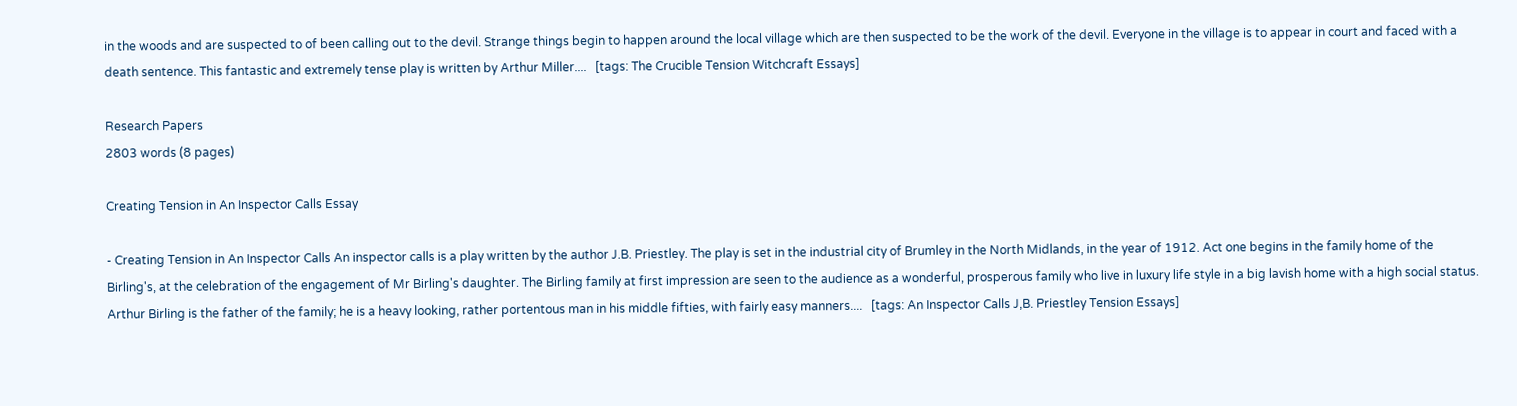in the woods and are suspected to of been calling out to the devil. Strange things begin to happen around the local village which are then suspected to be the work of the devil. Everyone in the village is to appear in court and faced with a death sentence. This fantastic and extremely tense play is written by Arthur Miller....   [tags: The Crucible Tension Witchcraft Essays]

Research Papers
2803 words (8 pages)

Creating Tension in An Inspector Calls Essay

- Creating Tension in An Inspector Calls An inspector calls is a play written by the author J.B. Priestley. The play is set in the industrial city of Brumley in the North Midlands, in the year of 1912. Act one begins in the family home of the Birling's, at the celebration of the engagement of Mr Birling's daughter. The Birling family at first impression are seen to the audience as a wonderful, prosperous family who live in luxury life style in a big lavish home with a high social status. Arthur Birling is the father of the family; he is a heavy looking, rather portentous man in his middle fifties, with fairly easy manners....   [tags: An Inspector Calls J,B. Priestley Tension Essays]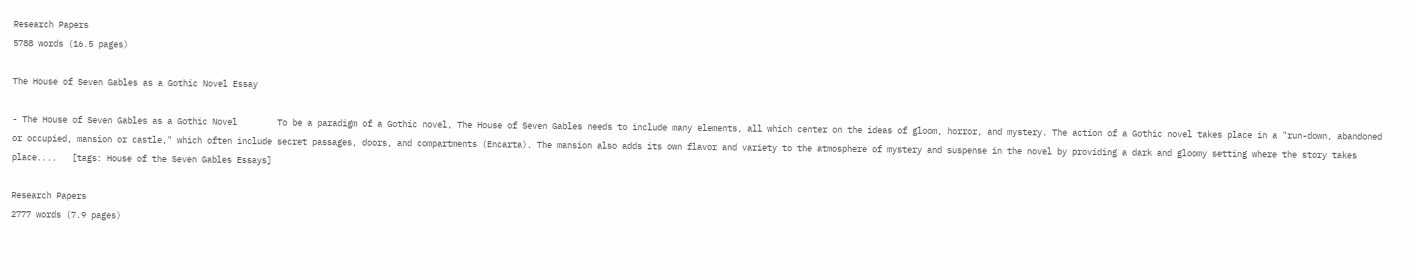Research Papers
5788 words (16.5 pages)

The House of Seven Gables as a Gothic Novel Essay

- The House of Seven Gables as a Gothic Novel        To be a paradigm of a Gothic novel, The House of Seven Gables needs to include many elements, all which center on the ideas of gloom, horror, and mystery. The action of a Gothic novel takes place in a "run-down, abandoned or occupied, mansion or castle," which often include secret passages, doors, and compartments (Encarta). The mansion also adds its own flavor and variety to the atmosphere of mystery and suspense in the novel by providing a dark and gloomy setting where the story takes place....   [tags: House of the Seven Gables Essays]

Research Papers
2777 words (7.9 pages)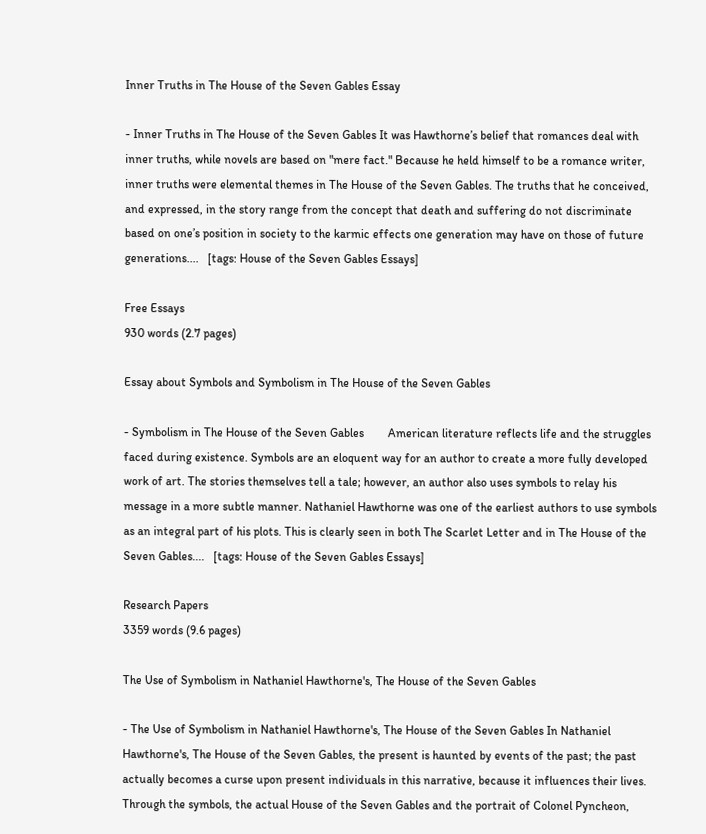Inner Truths in The House of the Seven Gables Essay

- Inner Truths in The House of the Seven Gables It was Hawthorne’s belief that romances deal with inner truths, while novels are based on "mere fact." Because he held himself to be a romance writer, inner truths were elemental themes in The House of the Seven Gables. The truths that he conceived, and expressed, in the story range from the concept that death and suffering do not discriminate based on one’s position in society to the karmic effects one generation may have on those of future generations....   [tags: House of the Seven Gables Essays]

Free Essays
930 words (2.7 pages)

Essay about Symbols and Symbolism in The House of the Seven Gables

- Symbolism in The House of the Seven Gables        American literature reflects life and the struggles faced during existence. Symbols are an eloquent way for an author to create a more fully developed work of art. The stories themselves tell a tale; however, an author also uses symbols to relay his message in a more subtle manner. Nathaniel Hawthorne was one of the earliest authors to use symbols as an integral part of his plots. This is clearly seen in both The Scarlet Letter and in The House of the Seven Gables....   [tags: House of the Seven Gables Essays]

Research Papers
3359 words (9.6 pages)

The Use of Symbolism in Nathaniel Hawthorne's, The House of the Seven Gables

- The Use of Symbolism in Nathaniel Hawthorne's, The House of the Seven Gables In Nathaniel Hawthorne's, The House of the Seven Gables, the present is haunted by events of the past; the past actually becomes a curse upon present individuals in this narrative, because it influences their lives. Through the symbols, the actual House of the Seven Gables and the portrait of Colonel Pyncheon,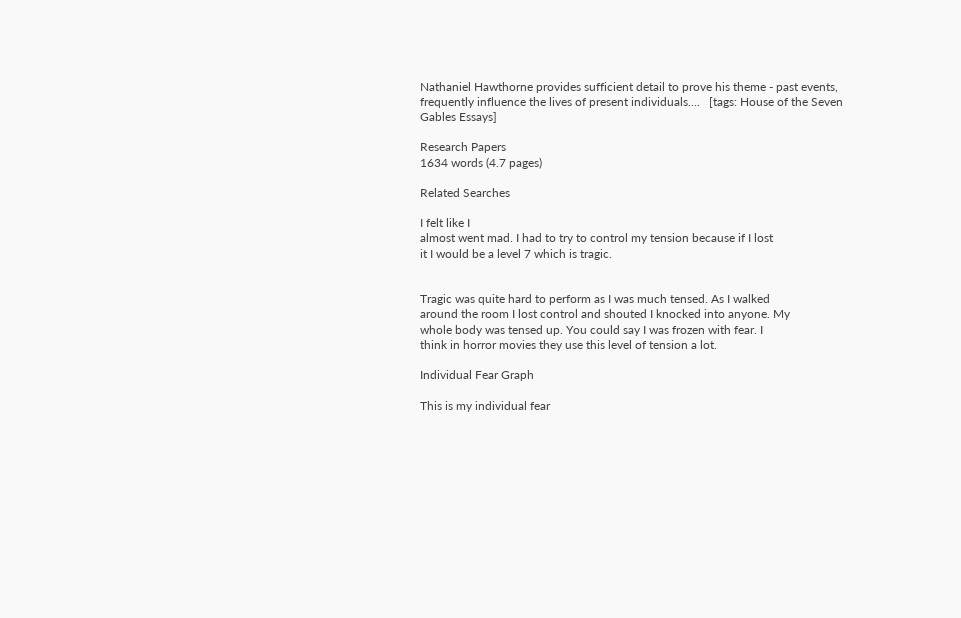Nathaniel Hawthorne provides sufficient detail to prove his theme - past events, frequently influence the lives of present individuals....   [tags: House of the Seven Gables Essays]

Research Papers
1634 words (4.7 pages)

Related Searches

I felt like I
almost went mad. I had to try to control my tension because if I lost
it I would be a level 7 which is tragic.


Tragic was quite hard to perform as I was much tensed. As I walked
around the room I lost control and shouted I knocked into anyone. My
whole body was tensed up. You could say I was frozen with fear. I
think in horror movies they use this level of tension a lot.

Individual Fear Graph

This is my individual fear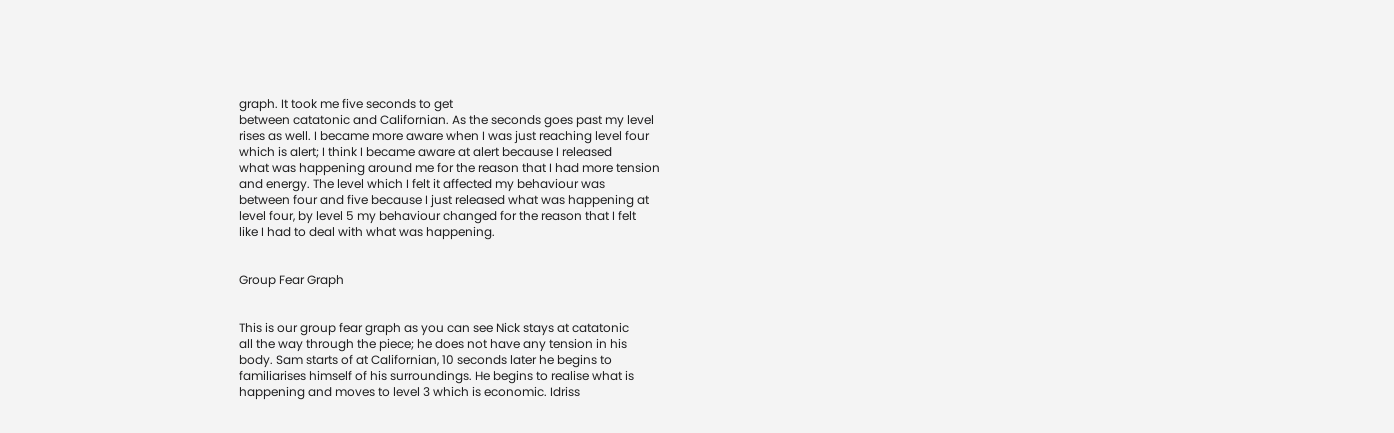graph. It took me five seconds to get
between catatonic and Californian. As the seconds goes past my level
rises as well. I became more aware when I was just reaching level four
which is alert; I think I became aware at alert because I released
what was happening around me for the reason that I had more tension
and energy. The level which I felt it affected my behaviour was
between four and five because I just released what was happening at
level four, by level 5 my behaviour changed for the reason that I felt
like I had to deal with what was happening.


Group Fear Graph


This is our group fear graph as you can see Nick stays at catatonic
all the way through the piece; he does not have any tension in his
body. Sam starts of at Californian, 10 seconds later he begins to
familiarises himself of his surroundings. He begins to realise what is
happening and moves to level 3 which is economic. Idriss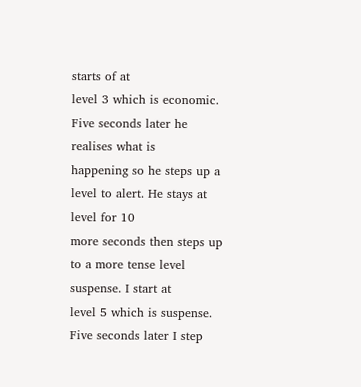starts of at
level 3 which is economic. Five seconds later he realises what is
happening so he steps up a level to alert. He stays at level for 10
more seconds then steps up to a more tense level suspense. I start at
level 5 which is suspense. Five seconds later I step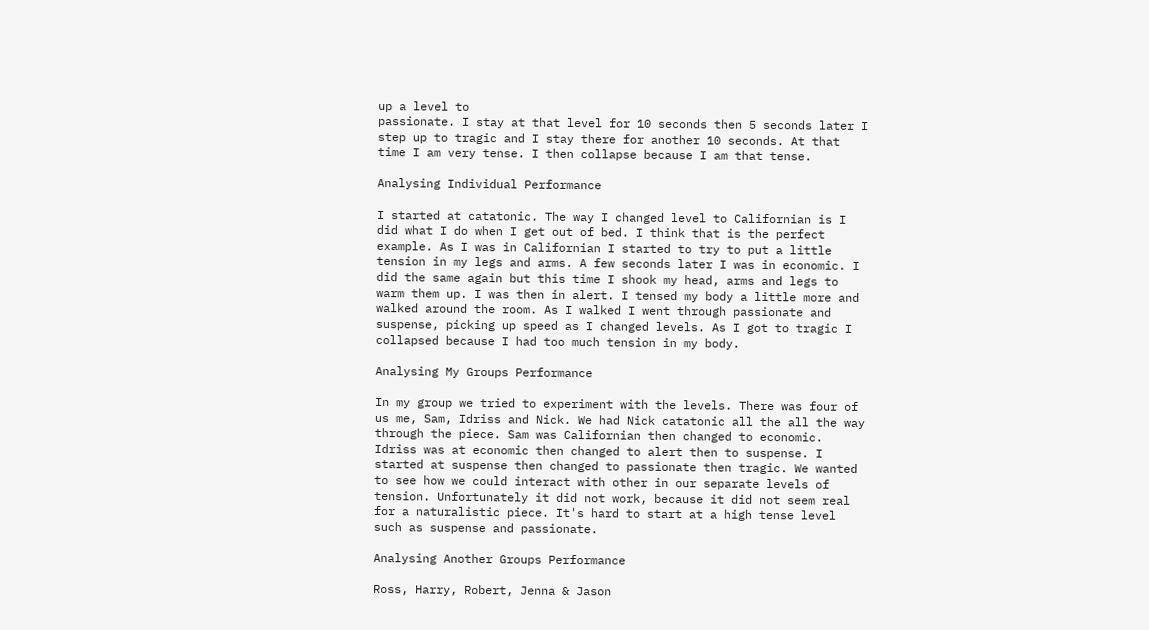up a level to
passionate. I stay at that level for 10 seconds then 5 seconds later I
step up to tragic and I stay there for another 10 seconds. At that
time I am very tense. I then collapse because I am that tense.

Analysing Individual Performance

I started at catatonic. The way I changed level to Californian is I
did what I do when I get out of bed. I think that is the perfect
example. As I was in Californian I started to try to put a little
tension in my legs and arms. A few seconds later I was in economic. I
did the same again but this time I shook my head, arms and legs to
warm them up. I was then in alert. I tensed my body a little more and
walked around the room. As I walked I went through passionate and
suspense, picking up speed as I changed levels. As I got to tragic I
collapsed because I had too much tension in my body.

Analysing My Groups Performance

In my group we tried to experiment with the levels. There was four of
us me, Sam, Idriss and Nick. We had Nick catatonic all the all the way
through the piece. Sam was Californian then changed to economic.
Idriss was at economic then changed to alert then to suspense. I
started at suspense then changed to passionate then tragic. We wanted
to see how we could interact with other in our separate levels of
tension. Unfortunately it did not work, because it did not seem real
for a naturalistic piece. It's hard to start at a high tense level
such as suspense and passionate.

Analysing Another Groups Performance

Ross, Harry, Robert, Jenna & Jason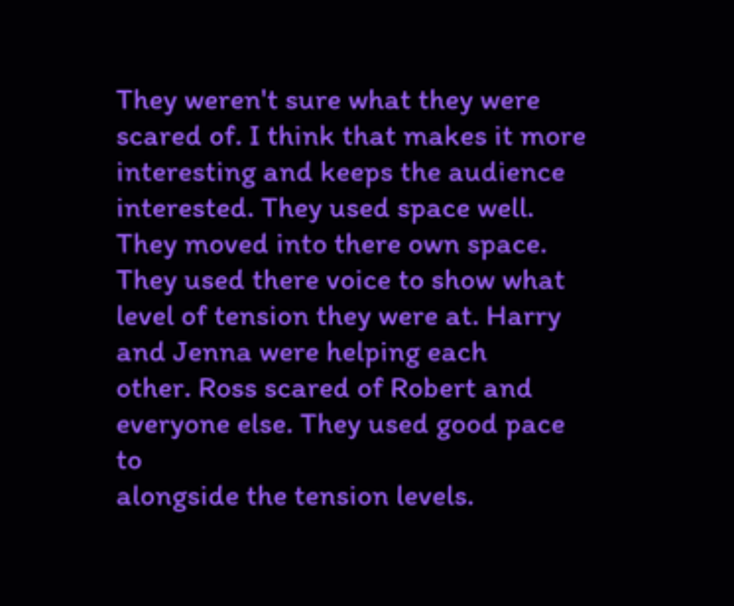They weren't sure what they were scared of. I think that makes it more
interesting and keeps the audience interested. They used space well.
They moved into there own space. They used there voice to show what
level of tension they were at. Harry and Jenna were helping each
other. Ross scared of Robert and everyone else. They used good pace to
alongside the tension levels.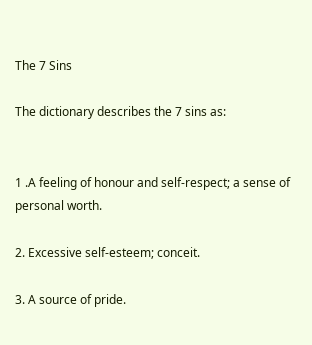The 7 Sins

The dictionary describes the 7 sins as:


1 .A feeling of honour and self-respect; a sense of personal worth.

2. Excessive self-esteem; conceit.

3. A source of pride.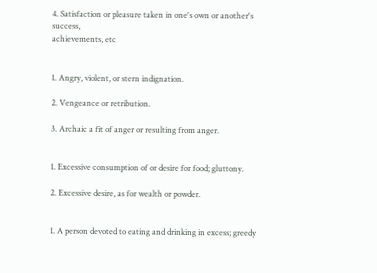4. Satisfaction or pleasure taken in one's own or another's success,
achievements, etc


1. Angry, violent, or stern indignation.

2. Vengeance or retribution.

3. Archaic a fit of anger or resulting from anger.


1. Excessive consumption of or desire for food; gluttony.

2. Excessive desire, as for wealth or powder.


1. A person devoted to eating and drinking in excess; greedy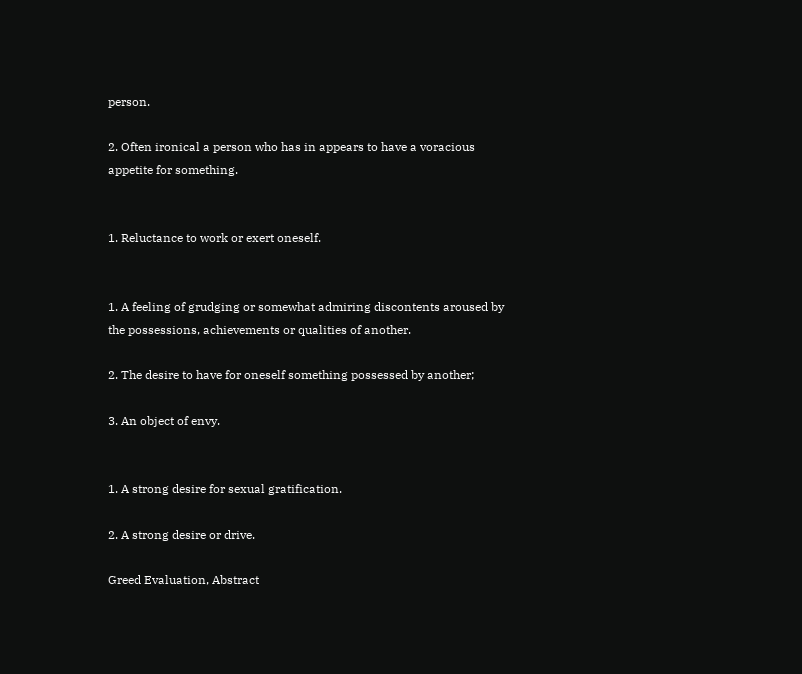person.

2. Often ironical a person who has in appears to have a voracious
appetite for something.


1. Reluctance to work or exert oneself.


1. A feeling of grudging or somewhat admiring discontents aroused by
the possessions, achievements or qualities of another.

2. The desire to have for oneself something possessed by another;

3. An object of envy.


1. A strong desire for sexual gratification.

2. A strong desire or drive.

Greed Evaluation, Abstract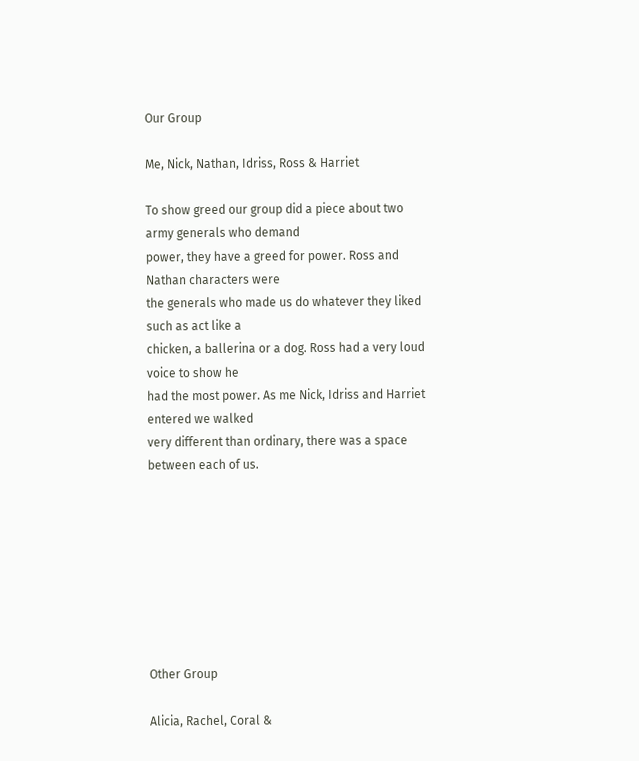Our Group

Me, Nick, Nathan, Idriss, Ross & Harriet

To show greed our group did a piece about two army generals who demand
power, they have a greed for power. Ross and Nathan characters were
the generals who made us do whatever they liked such as act like a
chicken, a ballerina or a dog. Ross had a very loud voice to show he
had the most power. As me Nick, Idriss and Harriet entered we walked
very different than ordinary, there was a space between each of us.








Other Group

Alicia, Rachel, Coral &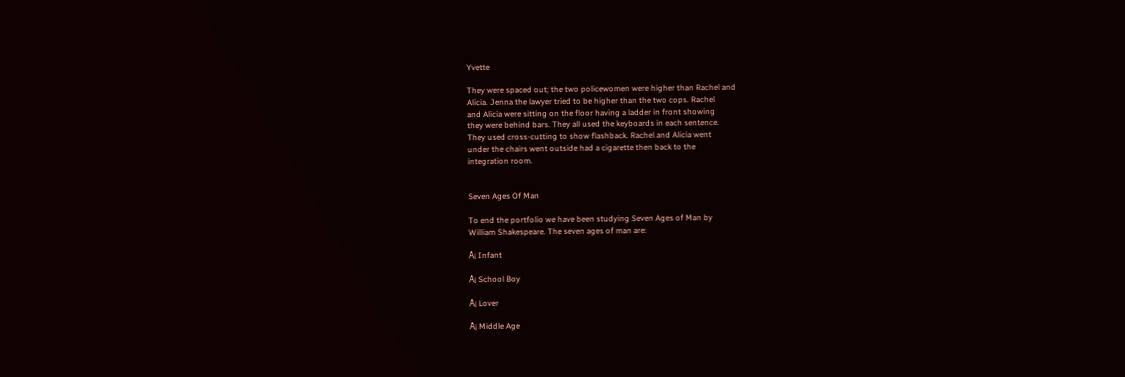Yvette

They were spaced out; the two policewomen were higher than Rachel and
Alicia. Jenna the lawyer tried to be higher than the two cops. Rachel
and Alicia were sitting on the floor having a ladder in front showing
they were behind bars. They all used the keyboards in each sentence.
They used cross-cutting to show flashback. Rachel and Alicia went
under the chairs went outside had a cigarette then back to the
integration room.


Seven Ages Of Man

To end the portfolio we have been studying Seven Ages of Man by
William Shakespeare. The seven ages of man are:

Å¡ Infant

Å¡ School Boy

Å¡ Lover

Å¡ Middle Age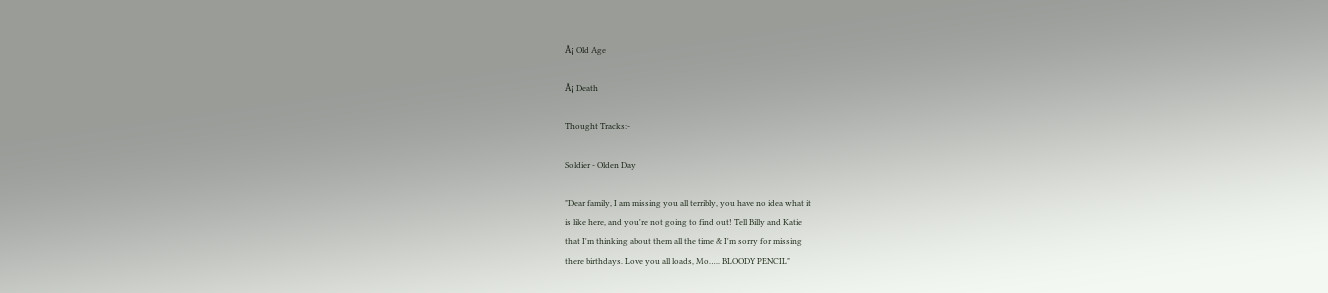Å¡ Old Age

Å¡ Death

Thought Tracks:-

Soldier - Olden Day

"Dear family, I am missing you all terribly, you have no idea what it
is like here, and you're not going to find out! Tell Billy and Katie
that I'm thinking about them all the time & I'm sorry for missing
there birthdays. Love you all loads, Mo….. BLOODY PENCIL"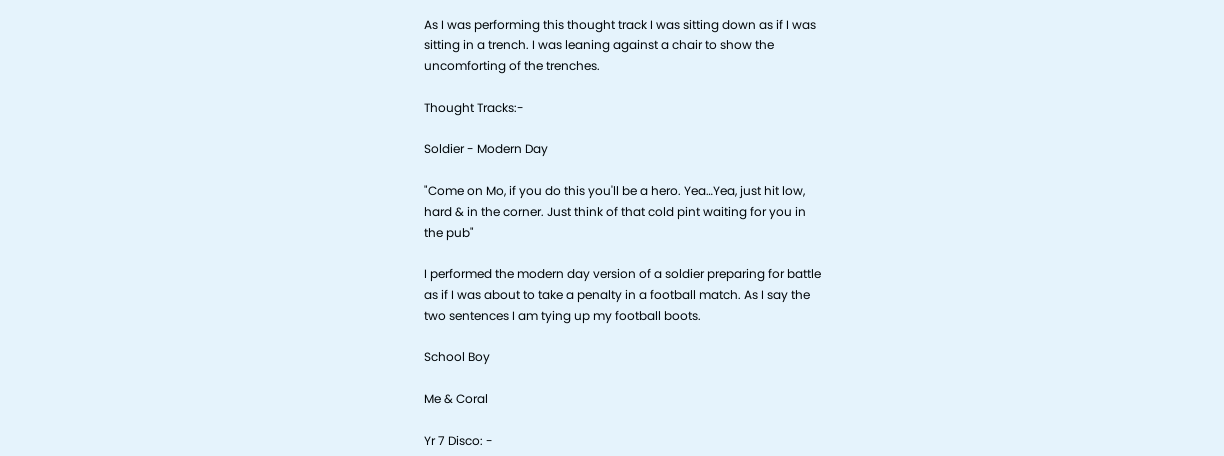As I was performing this thought track I was sitting down as if I was
sitting in a trench. I was leaning against a chair to show the
uncomforting of the trenches.

Thought Tracks:-

Soldier - Modern Day

"Come on Mo, if you do this you'll be a hero. Yea…Yea, just hit low,
hard & in the corner. Just think of that cold pint waiting for you in
the pub"

I performed the modern day version of a soldier preparing for battle
as if I was about to take a penalty in a football match. As I say the
two sentences I am tying up my football boots.

School Boy

Me & Coral

Yr 7 Disco: -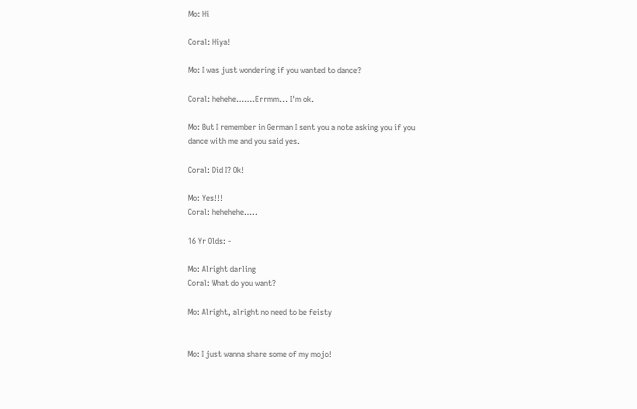Mo: Hi

Coral: Hiya!

Mo: I was just wondering if you wanted to dance?

Coral: hehehe…….Errmm... I'm ok.

Mo: But I remember in German I sent you a note asking you if you
dance with me and you said yes.

Coral: Did I? Ok!

Mo: Yes!!!
Coral: hehehehe…..

16 Yr Olds: -

Mo: Alright darling
Coral: What do you want?

Mo: Alright, alright no need to be feisty


Mo: I just wanna share some of my mojo!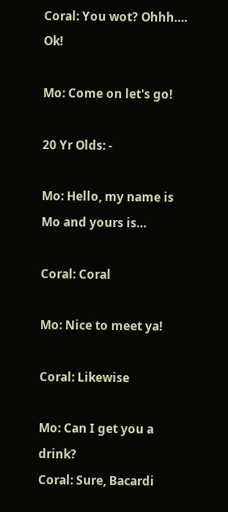Coral: You wot? Ohhh…. Ok!

Mo: Come on let's go!

20 Yr Olds: -

Mo: Hello, my name is Mo and yours is…

Coral: Coral

Mo: Nice to meet ya!

Coral: Likewise

Mo: Can I get you a drink?
Coral: Sure, Bacardi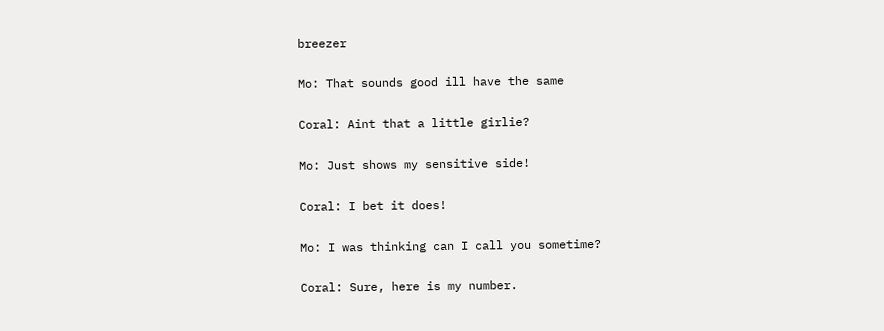breezer

Mo: That sounds good ill have the same

Coral: Aint that a little girlie?

Mo: Just shows my sensitive side!

Coral: I bet it does!

Mo: I was thinking can I call you sometime?

Coral: Sure, here is my number.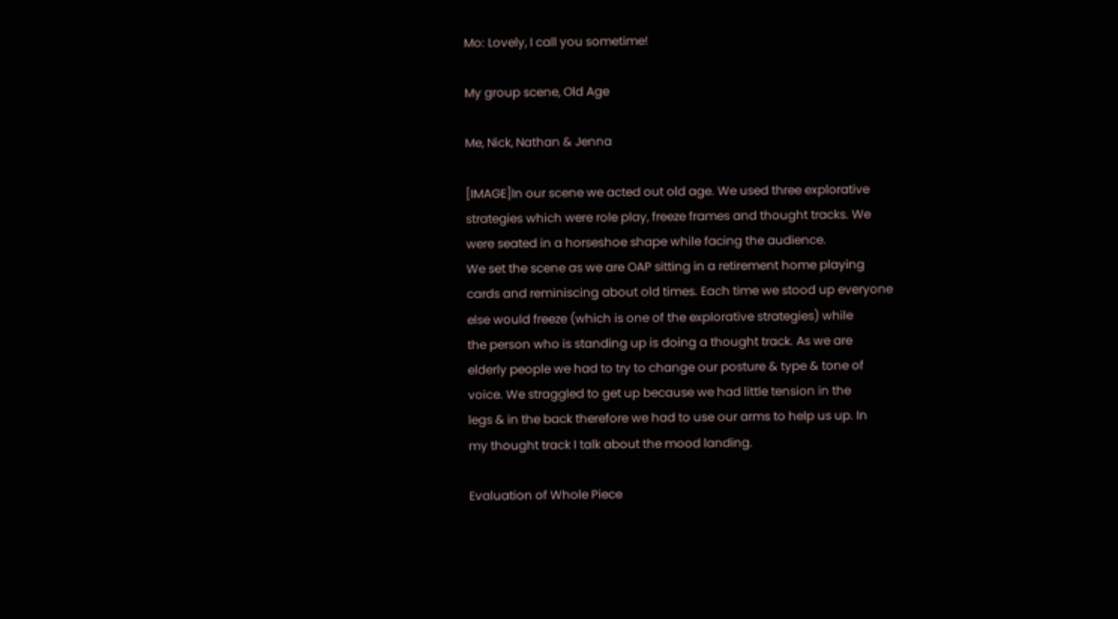Mo: Lovely, I call you sometime!

My group scene, Old Age

Me, Nick, Nathan & Jenna

[IMAGE]In our scene we acted out old age. We used three explorative
strategies which were role play, freeze frames and thought tracks. We
were seated in a horseshoe shape while facing the audience.
We set the scene as we are OAP sitting in a retirement home playing
cards and reminiscing about old times. Each time we stood up everyone
else would freeze (which is one of the explorative strategies) while
the person who is standing up is doing a thought track. As we are
elderly people we had to try to change our posture & type & tone of
voice. We straggled to get up because we had little tension in the
legs & in the back therefore we had to use our arms to help us up. In
my thought track I talk about the mood landing.

Evaluation of Whole Piece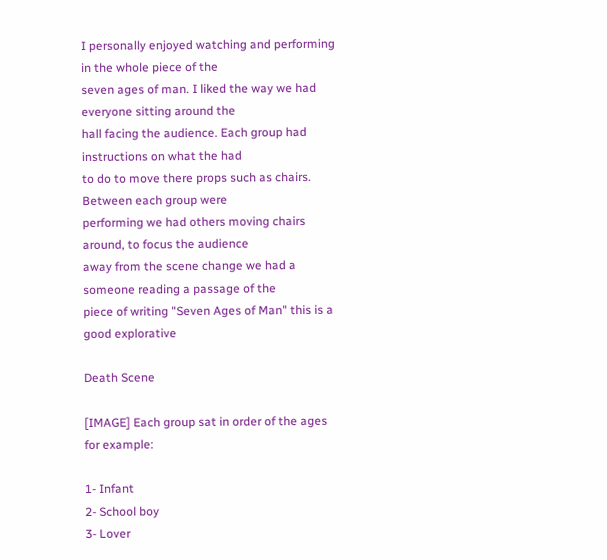I personally enjoyed watching and performing in the whole piece of the
seven ages of man. I liked the way we had everyone sitting around the
hall facing the audience. Each group had instructions on what the had
to do to move there props such as chairs. Between each group were
performing we had others moving chairs around, to focus the audience
away from the scene change we had a someone reading a passage of the
piece of writing "Seven Ages of Man" this is a good explorative

Death Scene

[IMAGE] Each group sat in order of the ages for example:

1- Infant
2- School boy
3- Lover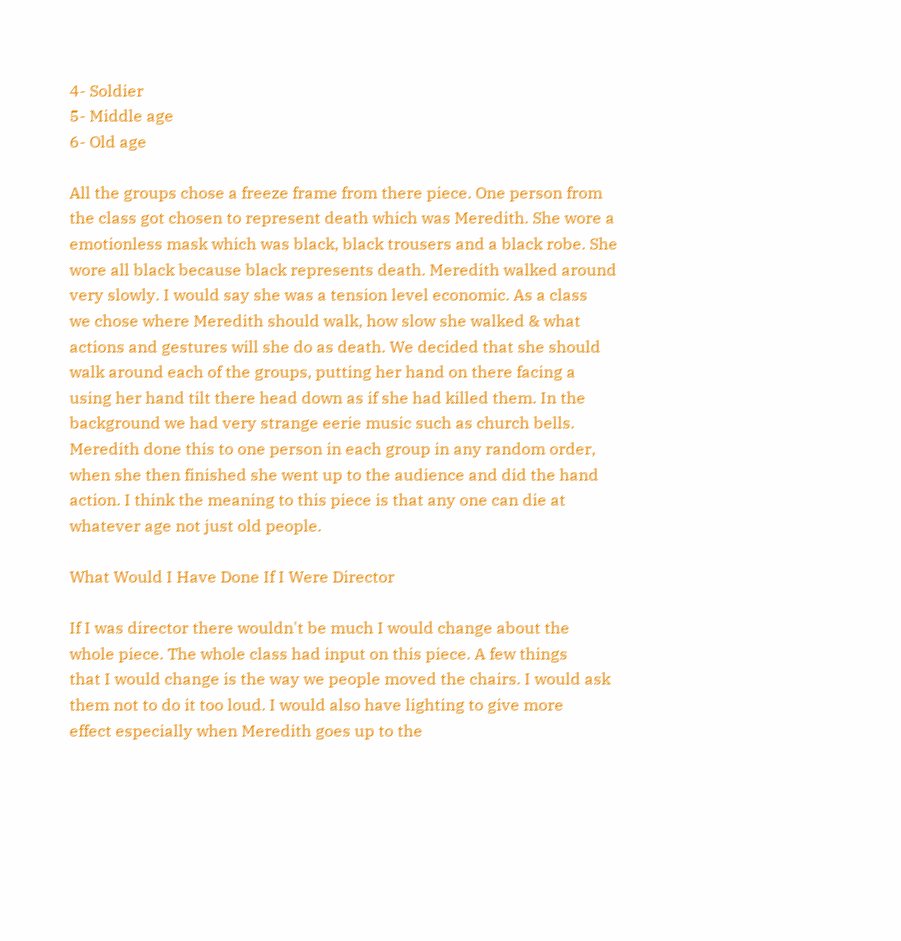4- Soldier
5- Middle age
6- Old age

All the groups chose a freeze frame from there piece. One person from
the class got chosen to represent death which was Meredith. She wore a
emotionless mask which was black, black trousers and a black robe. She
wore all black because black represents death. Meredith walked around
very slowly. I would say she was a tension level economic. As a class
we chose where Meredith should walk, how slow she walked & what
actions and gestures will she do as death. We decided that she should
walk around each of the groups, putting her hand on there facing a
using her hand tilt there head down as if she had killed them. In the
background we had very strange eerie music such as church bells.
Meredith done this to one person in each group in any random order,
when she then finished she went up to the audience and did the hand
action. I think the meaning to this piece is that any one can die at
whatever age not just old people.

What Would I Have Done If I Were Director

If I was director there wouldn't be much I would change about the
whole piece. The whole class had input on this piece. A few things
that I would change is the way we people moved the chairs. I would ask
them not to do it too loud. I would also have lighting to give more
effect especially when Meredith goes up to the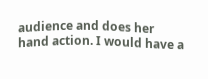audience and does her
hand action. I would have a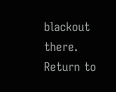blackout there.
Return to